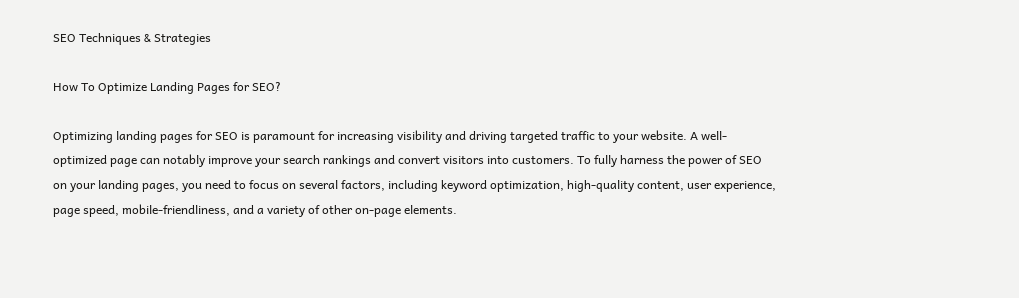SEO Techniques & Strategies

How To Optimize Landing Pages for SEO?

Optimizing landing pages for SEO is paramount for increasing visibility and driving targeted traffic to your website. A well-optimized page can notably improve your search rankings and convert visitors into customers. To fully harness the power of SEO on your landing pages, you need to focus on several factors, including keyword optimization, high-quality content, user experience, page speed, mobile-friendliness, and a variety of other on-page elements.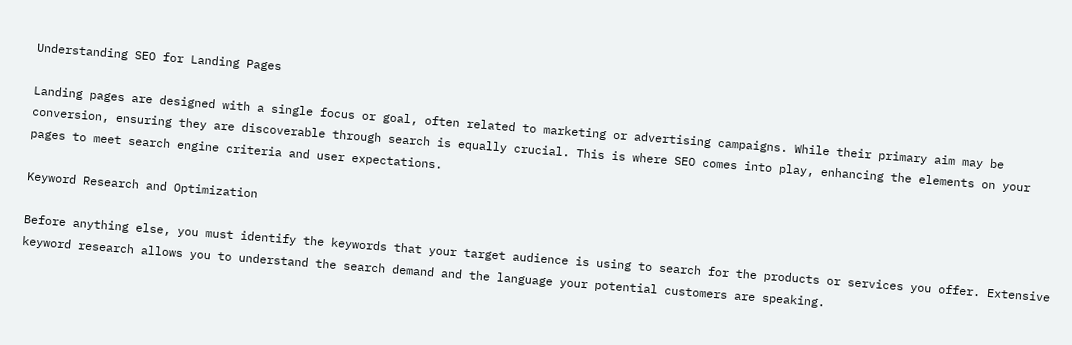Understanding SEO for Landing Pages

Landing pages are designed with a single focus or goal, often related to marketing or advertising campaigns. While their primary aim may be conversion, ensuring they are discoverable through search is equally crucial. This is where SEO comes into play, enhancing the elements on your pages to meet search engine criteria and user expectations.

Keyword Research and Optimization

Before anything else, you must identify the keywords that your target audience is using to search for the products or services you offer. Extensive keyword research allows you to understand the search demand and the language your potential customers are speaking.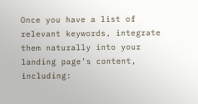Once you have a list of relevant keywords, integrate them naturally into your landing page’s content, including: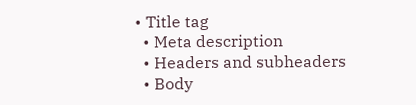• Title tag
  • Meta description
  • Headers and subheaders
  • Body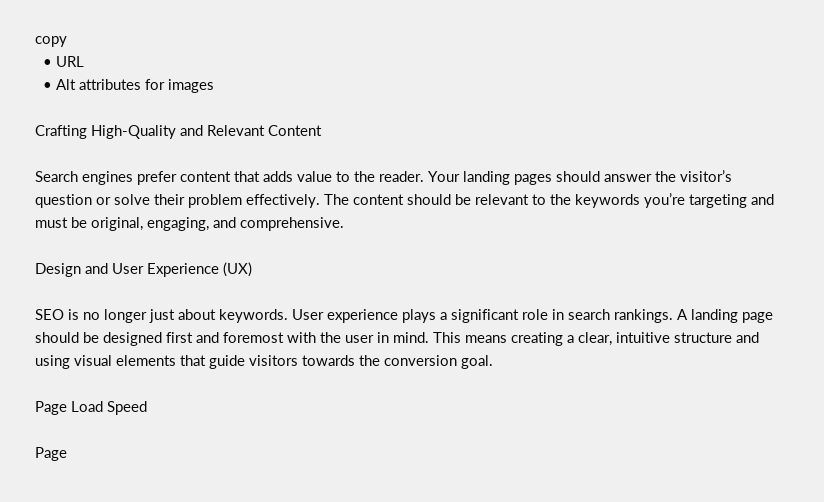copy
  • URL
  • Alt attributes for images

Crafting High-Quality and Relevant Content

Search engines prefer content that adds value to the reader. Your landing pages should answer the visitor’s question or solve their problem effectively. The content should be relevant to the keywords you’re targeting and must be original, engaging, and comprehensive.

Design and User Experience (UX)

SEO is no longer just about keywords. User experience plays a significant role in search rankings. A landing page should be designed first and foremost with the user in mind. This means creating a clear, intuitive structure and using visual elements that guide visitors towards the conversion goal.

Page Load Speed

Page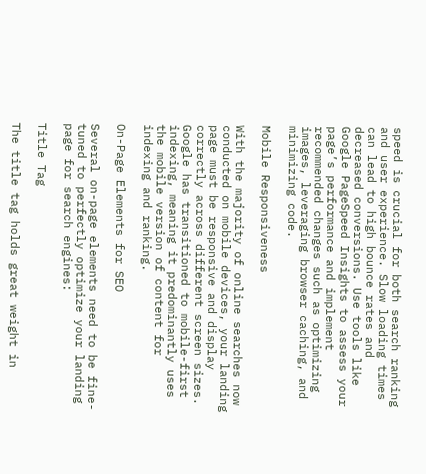speed is crucial for both search ranking and user experience. Slow loading times can lead to high bounce rates and decreased conversions. Use tools like Google PageSpeed Insights to assess your page’s performance and implement recommended changes such as optimizing images, leveraging browser caching, and minimizing code.

Mobile Responsiveness

With the majority of online searches now conducted on mobile devices, your landing page must be responsive and display correctly across different screen sizes. Google has transitioned to mobile-first indexing, meaning it predominantly uses the mobile version of content for indexing and ranking.

On-Page Elements for SEO

Several on-page elements need to be fine-tuned to perfectly optimize your landing page for search engines:

Title Tag

The title tag holds great weight in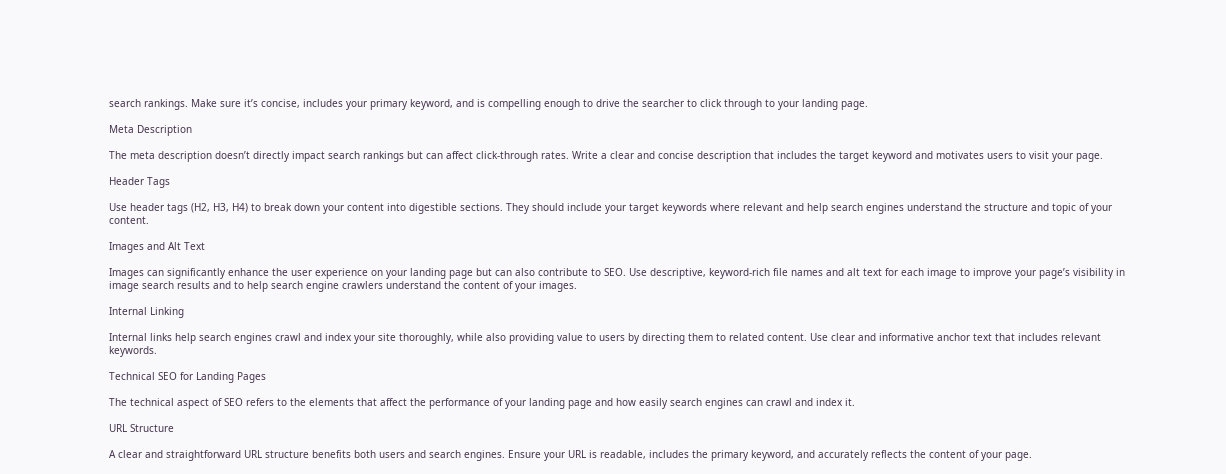search rankings. Make sure it’s concise, includes your primary keyword, and is compelling enough to drive the searcher to click through to your landing page.

Meta Description

The meta description doesn’t directly impact search rankings but can affect click-through rates. Write a clear and concise description that includes the target keyword and motivates users to visit your page.

Header Tags

Use header tags (H2, H3, H4) to break down your content into digestible sections. They should include your target keywords where relevant and help search engines understand the structure and topic of your content.

Images and Alt Text

Images can significantly enhance the user experience on your landing page but can also contribute to SEO. Use descriptive, keyword-rich file names and alt text for each image to improve your page’s visibility in image search results and to help search engine crawlers understand the content of your images.

Internal Linking

Internal links help search engines crawl and index your site thoroughly, while also providing value to users by directing them to related content. Use clear and informative anchor text that includes relevant keywords.

Technical SEO for Landing Pages

The technical aspect of SEO refers to the elements that affect the performance of your landing page and how easily search engines can crawl and index it.

URL Structure

A clear and straightforward URL structure benefits both users and search engines. Ensure your URL is readable, includes the primary keyword, and accurately reflects the content of your page.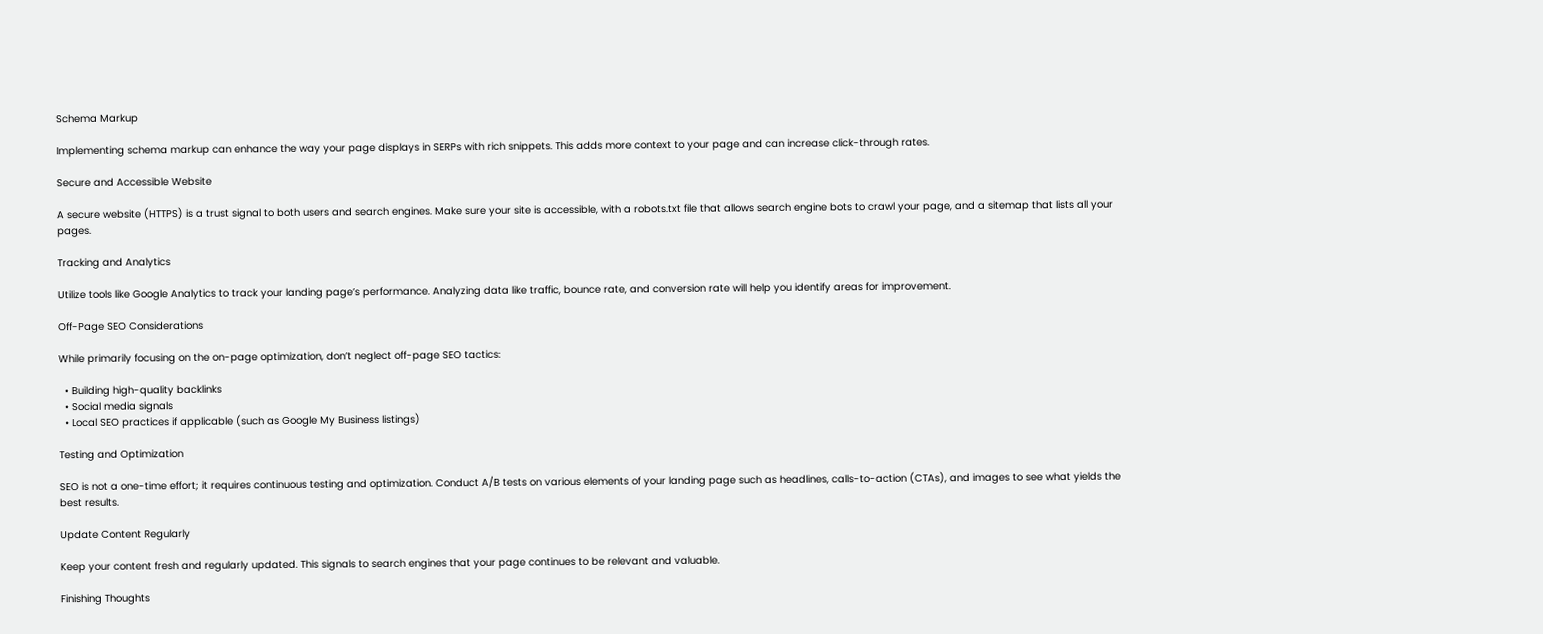Schema Markup

Implementing schema markup can enhance the way your page displays in SERPs with rich snippets. This adds more context to your page and can increase click-through rates.

Secure and Accessible Website

A secure website (HTTPS) is a trust signal to both users and search engines. Make sure your site is accessible, with a robots.txt file that allows search engine bots to crawl your page, and a sitemap that lists all your pages.

Tracking and Analytics

Utilize tools like Google Analytics to track your landing page’s performance. Analyzing data like traffic, bounce rate, and conversion rate will help you identify areas for improvement.

Off-Page SEO Considerations

While primarily focusing on the on-page optimization, don’t neglect off-page SEO tactics:

  • Building high-quality backlinks
  • Social media signals
  • Local SEO practices if applicable (such as Google My Business listings)

Testing and Optimization

SEO is not a one-time effort; it requires continuous testing and optimization. Conduct A/B tests on various elements of your landing page such as headlines, calls-to-action (CTAs), and images to see what yields the best results.

Update Content Regularly

Keep your content fresh and regularly updated. This signals to search engines that your page continues to be relevant and valuable.

Finishing Thoughts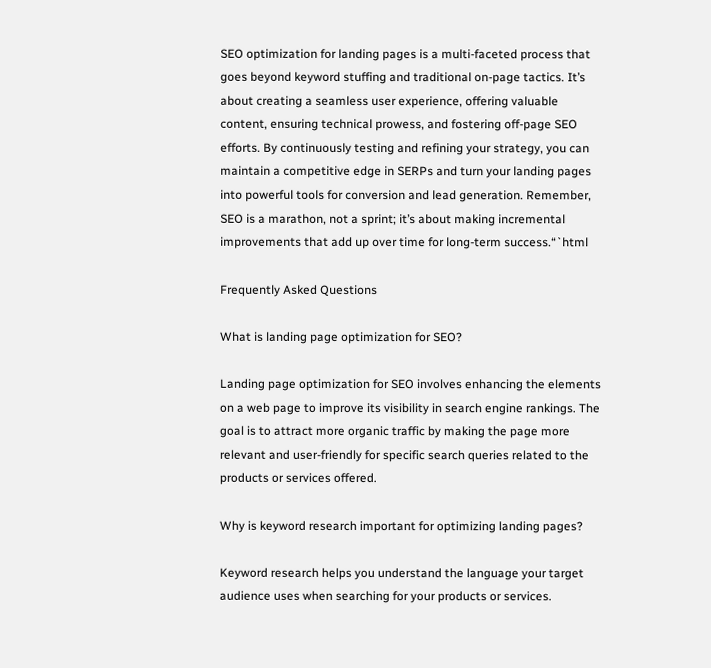SEO optimization for landing pages is a multi-faceted process that goes beyond keyword stuffing and traditional on-page tactics. It’s about creating a seamless user experience, offering valuable content, ensuring technical prowess, and fostering off-page SEO efforts. By continuously testing and refining your strategy, you can maintain a competitive edge in SERPs and turn your landing pages into powerful tools for conversion and lead generation. Remember, SEO is a marathon, not a sprint; it’s about making incremental improvements that add up over time for long-term success.“`html

Frequently Asked Questions

What is landing page optimization for SEO?

Landing page optimization for SEO involves enhancing the elements on a web page to improve its visibility in search engine rankings. The goal is to attract more organic traffic by making the page more relevant and user-friendly for specific search queries related to the products or services offered.

Why is keyword research important for optimizing landing pages?

Keyword research helps you understand the language your target audience uses when searching for your products or services.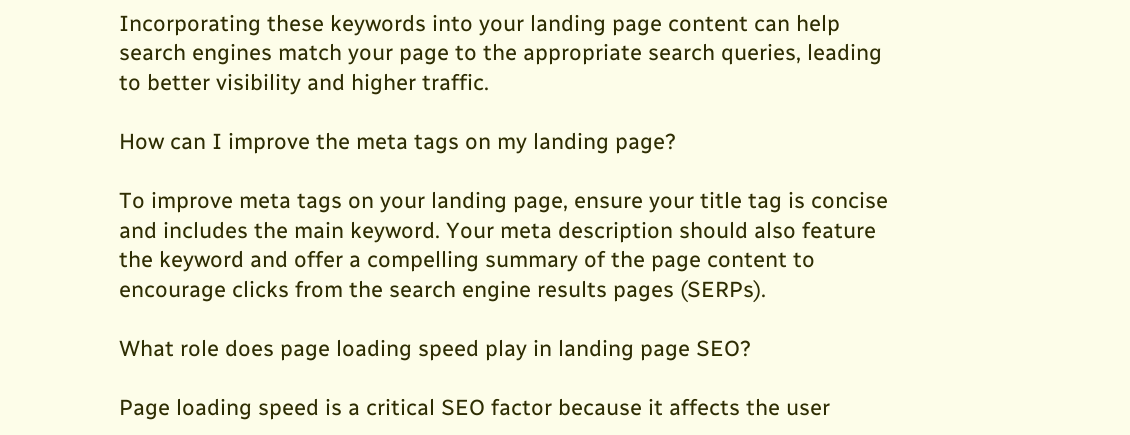Incorporating these keywords into your landing page content can help search engines match your page to the appropriate search queries, leading to better visibility and higher traffic.

How can I improve the meta tags on my landing page?

To improve meta tags on your landing page, ensure your title tag is concise and includes the main keyword. Your meta description should also feature the keyword and offer a compelling summary of the page content to encourage clicks from the search engine results pages (SERPs).

What role does page loading speed play in landing page SEO?

Page loading speed is a critical SEO factor because it affects the user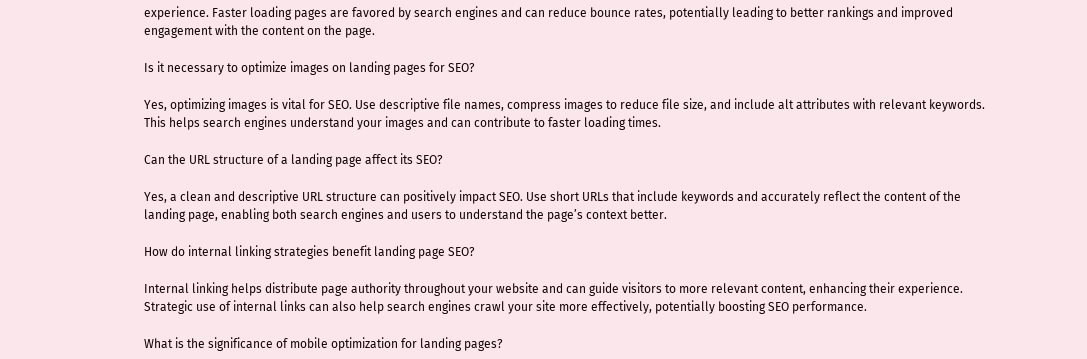experience. Faster loading pages are favored by search engines and can reduce bounce rates, potentially leading to better rankings and improved engagement with the content on the page.

Is it necessary to optimize images on landing pages for SEO?

Yes, optimizing images is vital for SEO. Use descriptive file names, compress images to reduce file size, and include alt attributes with relevant keywords. This helps search engines understand your images and can contribute to faster loading times.

Can the URL structure of a landing page affect its SEO?

Yes, a clean and descriptive URL structure can positively impact SEO. Use short URLs that include keywords and accurately reflect the content of the landing page, enabling both search engines and users to understand the page’s context better.

How do internal linking strategies benefit landing page SEO?

Internal linking helps distribute page authority throughout your website and can guide visitors to more relevant content, enhancing their experience. Strategic use of internal links can also help search engines crawl your site more effectively, potentially boosting SEO performance.

What is the significance of mobile optimization for landing pages?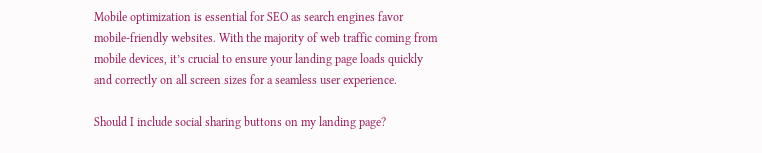Mobile optimization is essential for SEO as search engines favor mobile-friendly websites. With the majority of web traffic coming from mobile devices, it’s crucial to ensure your landing page loads quickly and correctly on all screen sizes for a seamless user experience.

Should I include social sharing buttons on my landing page?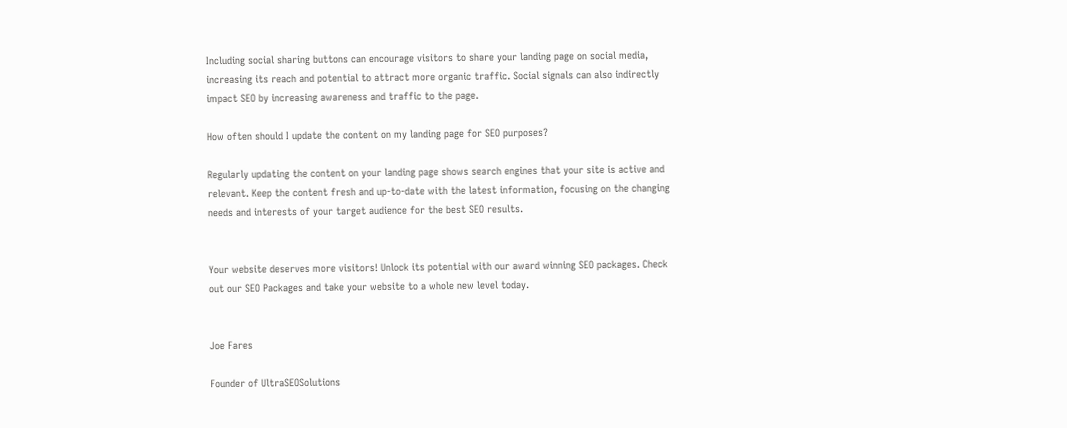Including social sharing buttons can encourage visitors to share your landing page on social media, increasing its reach and potential to attract more organic traffic. Social signals can also indirectly impact SEO by increasing awareness and traffic to the page.

How often should I update the content on my landing page for SEO purposes?

Regularly updating the content on your landing page shows search engines that your site is active and relevant. Keep the content fresh and up-to-date with the latest information, focusing on the changing needs and interests of your target audience for the best SEO results.


Your website deserves more visitors! Unlock its potential with our award winning SEO packages. Check out our SEO Packages and take your website to a whole new level today.


Joe Fares

Founder of UltraSEOSolutions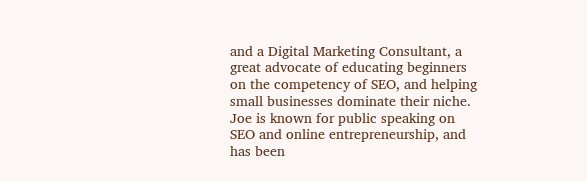and a Digital Marketing Consultant, a great advocate of educating beginners on the competency of SEO, and helping small businesses dominate their niche. Joe is known for public speaking on SEO and online entrepreneurship, and has been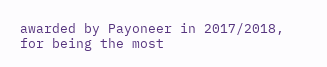awarded by Payoneer in 2017/2018, for being the most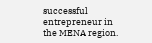successful entrepreneur in the MENA region.